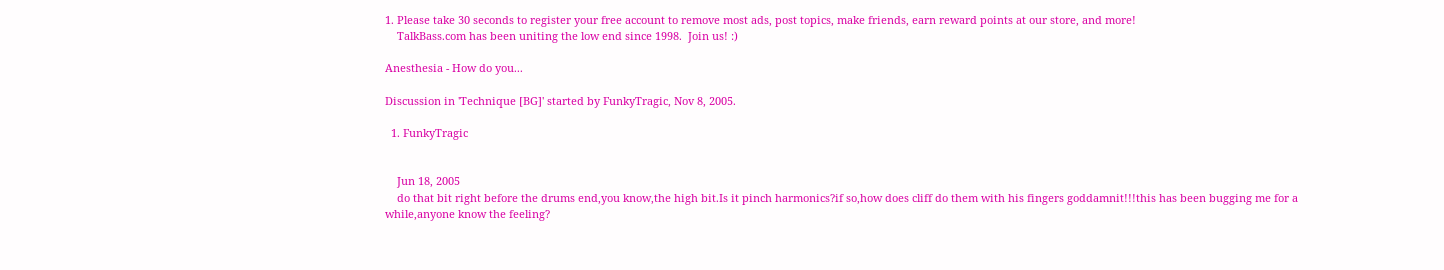1. Please take 30 seconds to register your free account to remove most ads, post topics, make friends, earn reward points at our store, and more!
    TalkBass.com has been uniting the low end since 1998.  Join us! :)

Anesthesia - How do you...

Discussion in 'Technique [BG]' started by FunkyTragic, Nov 8, 2005.

  1. FunkyTragic


    Jun 18, 2005
    do that bit right before the drums end,you know,the high bit.Is it pinch harmonics?if so,how does cliff do them with his fingers goddamnit!!!this has been bugging me for a while,anyone know the feeling?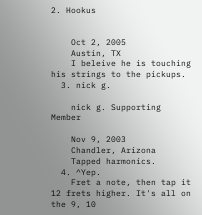2. Hookus


    Oct 2, 2005
    Austin, TX
    I beleive he is touching his strings to the pickups.
  3. nick g.

    nick g. Supporting Member

    Nov 9, 2003
    Chandler, Arizona
    Tapped harmonics.
  4. ^Yep.
    Fret a note, then tap it 12 frets higher. It's all on the 9, 10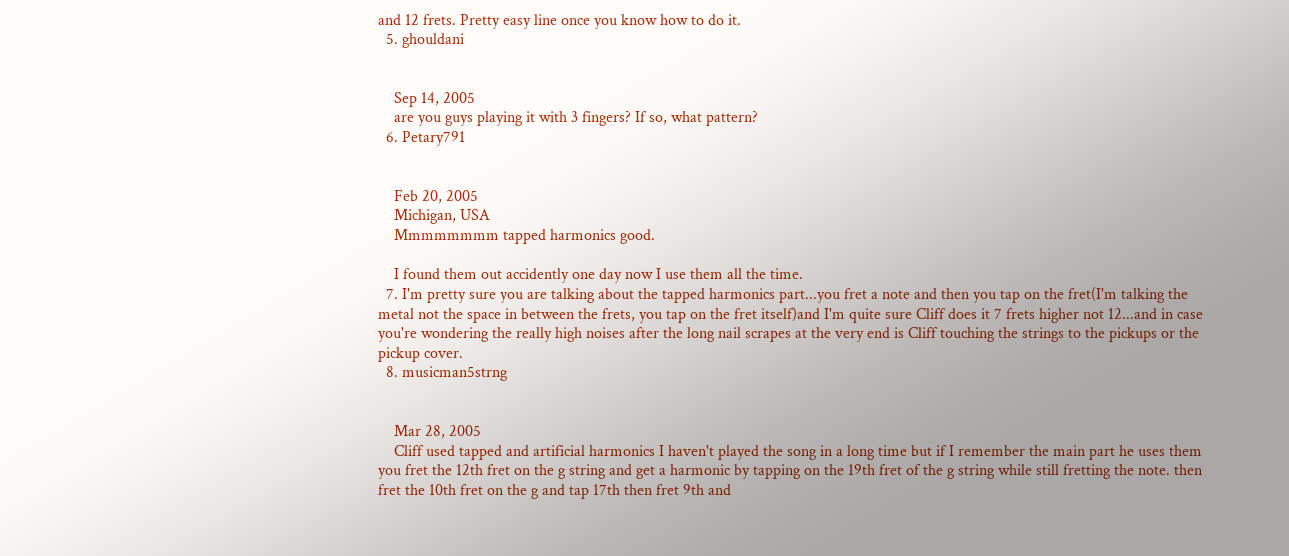and 12 frets. Pretty easy line once you know how to do it.
  5. ghouldani


    Sep 14, 2005
    are you guys playing it with 3 fingers? If so, what pattern?
  6. Petary791


    Feb 20, 2005
    Michigan, USA
    Mmmmmmmm tapped harmonics good.

    I found them out accidently one day now I use them all the time.
  7. I'm pretty sure you are talking about the tapped harmonics part...you fret a note and then you tap on the fret(I'm talking the metal not the space in between the frets, you tap on the fret itself)and I'm quite sure Cliff does it 7 frets higher not 12...and in case you're wondering the really high noises after the long nail scrapes at the very end is Cliff touching the strings to the pickups or the pickup cover.
  8. musicman5strng


    Mar 28, 2005
    Cliff used tapped and artificial harmonics I haven't played the song in a long time but if I remember the main part he uses them you fret the 12th fret on the g string and get a harmonic by tapping on the 19th fret of the g string while still fretting the note. then fret the 10th fret on the g and tap 17th then fret 9th and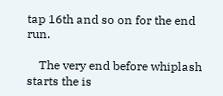tap 16th and so on for the end run.

    The very end before whiplash starts the is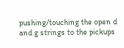pushing/touching the open d and g strings to the pickups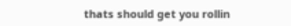thats should get you rollin